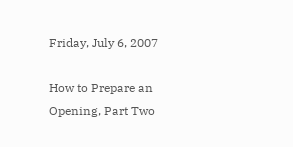Friday, July 6, 2007

How to Prepare an Opening, Part Two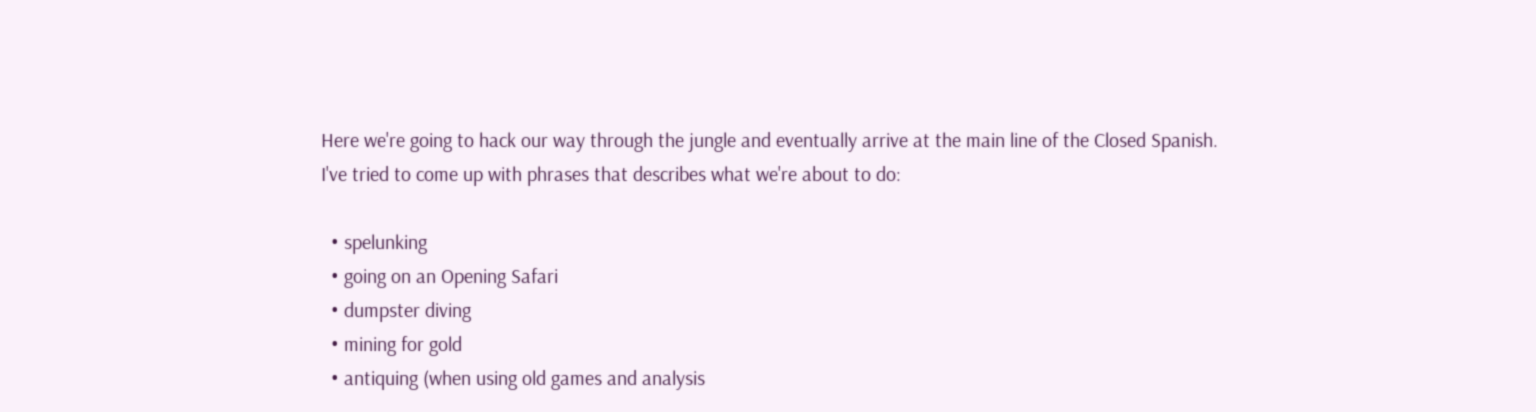Here we're going to hack our way through the jungle and eventually arrive at the main line of the Closed Spanish. I've tried to come up with phrases that describes what we're about to do:

  • spelunking
  • going on an Opening Safari
  • dumpster diving
  • mining for gold
  • antiquing (when using old games and analysis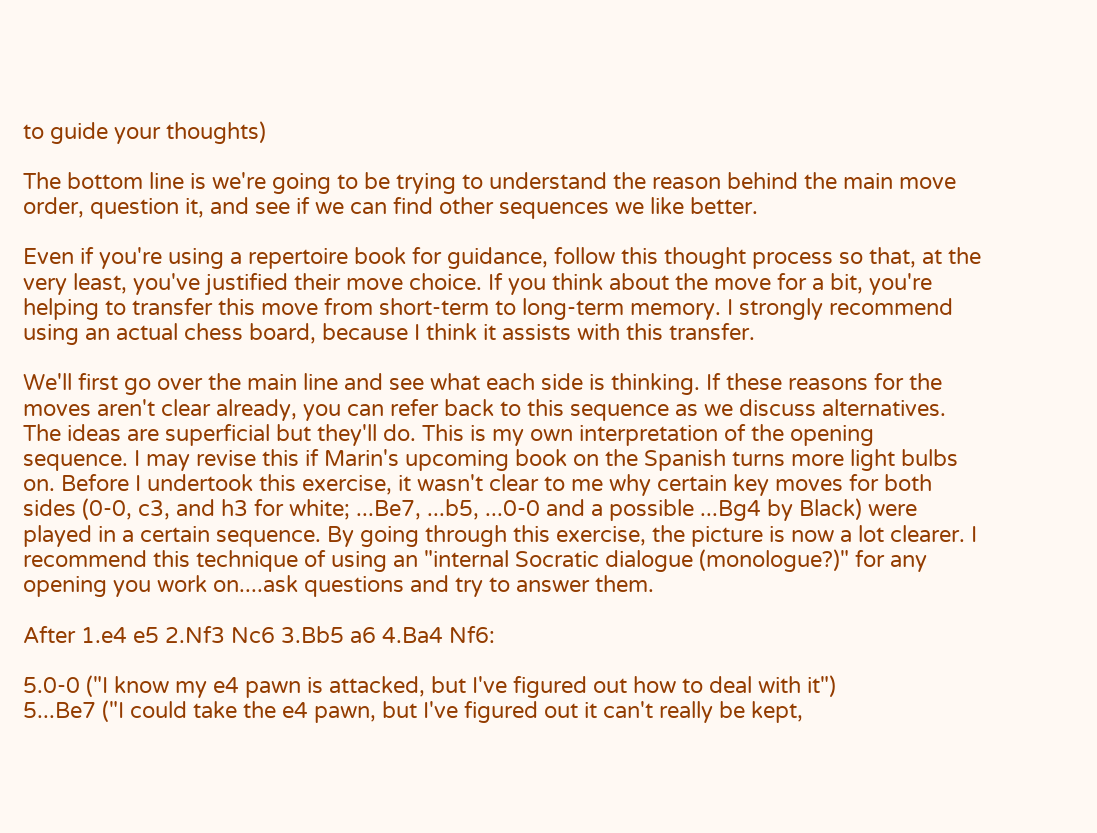to guide your thoughts)

The bottom line is we're going to be trying to understand the reason behind the main move order, question it, and see if we can find other sequences we like better.

Even if you're using a repertoire book for guidance, follow this thought process so that, at the very least, you've justified their move choice. If you think about the move for a bit, you're helping to transfer this move from short-term to long-term memory. I strongly recommend using an actual chess board, because I think it assists with this transfer.

We'll first go over the main line and see what each side is thinking. If these reasons for the moves aren't clear already, you can refer back to this sequence as we discuss alternatives. The ideas are superficial but they'll do. This is my own interpretation of the opening sequence. I may revise this if Marin's upcoming book on the Spanish turns more light bulbs on. Before I undertook this exercise, it wasn't clear to me why certain key moves for both sides (0-0, c3, and h3 for white; ...Be7, ...b5, ...0-0 and a possible ...Bg4 by Black) were played in a certain sequence. By going through this exercise, the picture is now a lot clearer. I recommend this technique of using an "internal Socratic dialogue (monologue?)" for any opening you work on....ask questions and try to answer them.

After 1.e4 e5 2.Nf3 Nc6 3.Bb5 a6 4.Ba4 Nf6:

5.0-0 ("I know my e4 pawn is attacked, but I've figured out how to deal with it")
5...Be7 ("I could take the e4 pawn, but I've figured out it can't really be kept,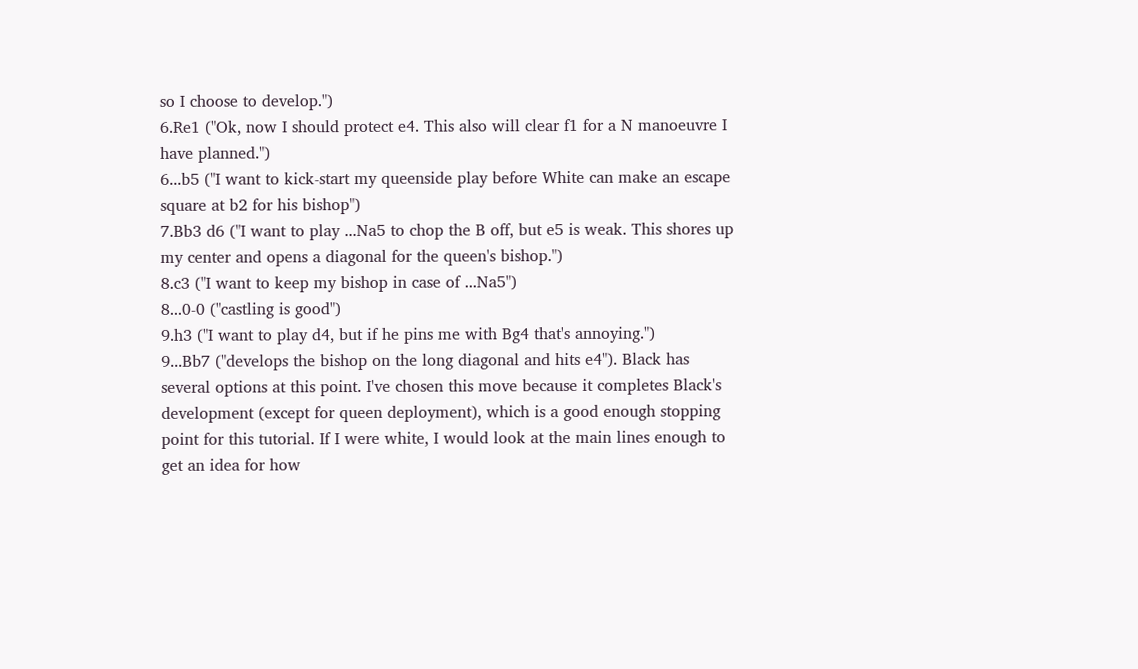so I choose to develop.")
6.Re1 ("Ok, now I should protect e4. This also will clear f1 for a N manoeuvre I have planned.")
6...b5 ("I want to kick-start my queenside play before White can make an escape square at b2 for his bishop")
7.Bb3 d6 ("I want to play ...Na5 to chop the B off, but e5 is weak. This shores up my center and opens a diagonal for the queen's bishop.")
8.c3 ("I want to keep my bishop in case of ...Na5")
8...0-0 ("castling is good")
9.h3 ("I want to play d4, but if he pins me with Bg4 that's annoying.")
9...Bb7 ("develops the bishop on the long diagonal and hits e4"). Black has several options at this point. I've chosen this move because it completes Black's development (except for queen deployment), which is a good enough stopping point for this tutorial. If I were white, I would look at the main lines enough to get an idea for how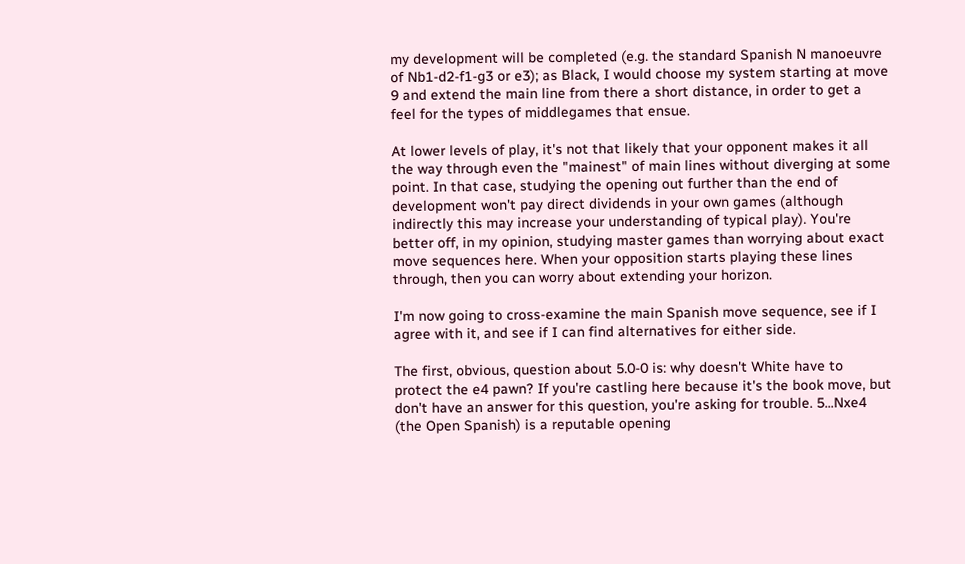my development will be completed (e.g. the standard Spanish N manoeuvre of Nb1-d2-f1-g3 or e3); as Black, I would choose my system starting at move 9 and extend the main line from there a short distance, in order to get a feel for the types of middlegames that ensue.

At lower levels of play, it's not that likely that your opponent makes it all the way through even the "mainest" of main lines without diverging at some point. In that case, studying the opening out further than the end of development won't pay direct dividends in your own games (although indirectly this may increase your understanding of typical play). You're better off, in my opinion, studying master games than worrying about exact move sequences here. When your opposition starts playing these lines through, then you can worry about extending your horizon.

I'm now going to cross-examine the main Spanish move sequence, see if I agree with it, and see if I can find alternatives for either side.

The first, obvious, question about 5.0-0 is: why doesn't White have to protect the e4 pawn? If you're castling here because it's the book move, but don't have an answer for this question, you're asking for trouble. 5...Nxe4 (the Open Spanish) is a reputable opening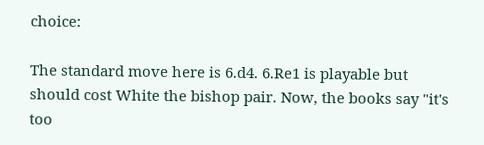choice:

The standard move here is 6.d4. 6.Re1 is playable but should cost White the bishop pair. Now, the books say "it's too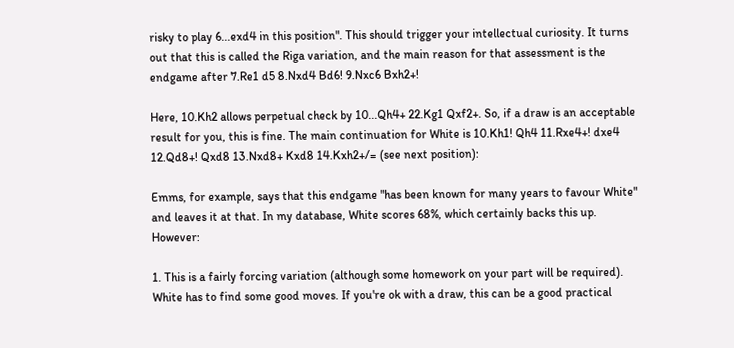risky to play 6...exd4 in this position". This should trigger your intellectual curiosity. It turns out that this is called the Riga variation, and the main reason for that assessment is the endgame after 7.Re1 d5 8.Nxd4 Bd6! 9.Nxc6 Bxh2+!

Here, 10.Kh2 allows perpetual check by 10...Qh4+ 22.Kg1 Qxf2+. So, if a draw is an acceptable result for you, this is fine. The main continuation for White is 10.Kh1! Qh4 11.Rxe4+! dxe4 12.Qd8+! Qxd8 13.Nxd8+ Kxd8 14.Kxh2+/= (see next position):

Emms, for example, says that this endgame "has been known for many years to favour White" and leaves it at that. In my database, White scores 68%, which certainly backs this up. However:

1. This is a fairly forcing variation (although some homework on your part will be required). White has to find some good moves. If you're ok with a draw, this can be a good practical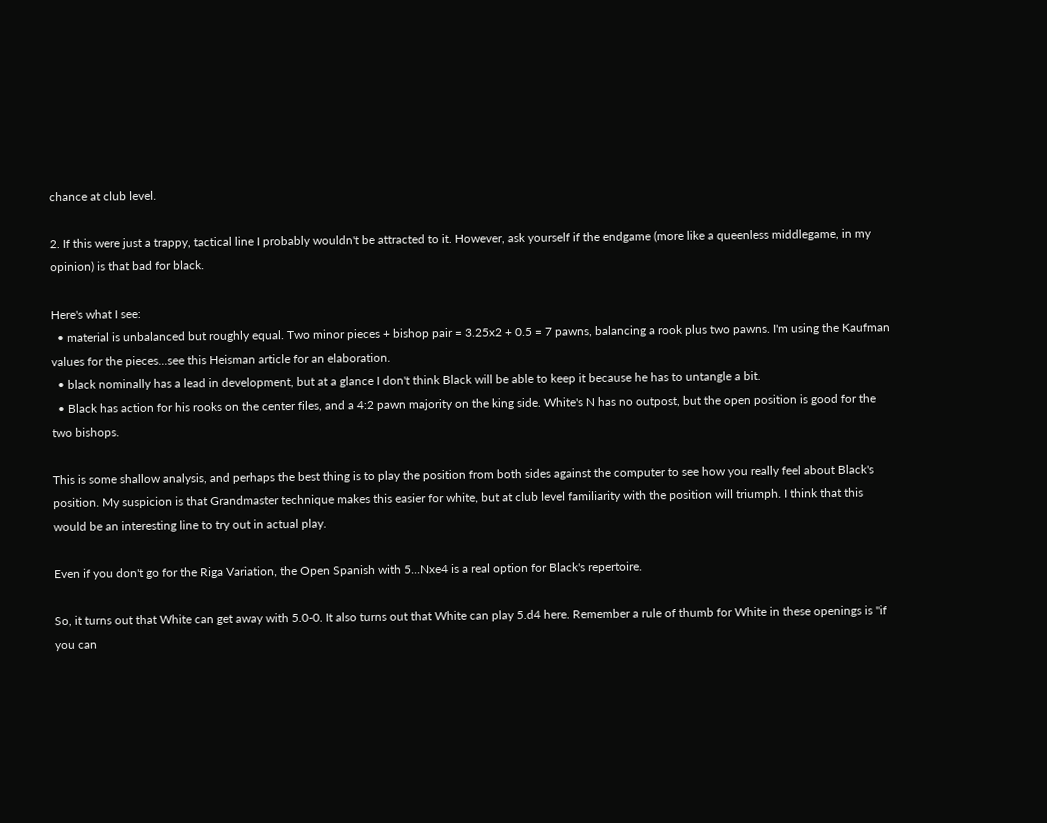chance at club level.

2. If this were just a trappy, tactical line I probably wouldn't be attracted to it. However, ask yourself if the endgame (more like a queenless middlegame, in my opinion) is that bad for black.

Here's what I see:
  • material is unbalanced but roughly equal. Two minor pieces + bishop pair = 3.25x2 + 0.5 = 7 pawns, balancing a rook plus two pawns. I'm using the Kaufman values for the pieces...see this Heisman article for an elaboration.
  • black nominally has a lead in development, but at a glance I don't think Black will be able to keep it because he has to untangle a bit.
  • Black has action for his rooks on the center files, and a 4:2 pawn majority on the king side. White's N has no outpost, but the open position is good for the two bishops.

This is some shallow analysis, and perhaps the best thing is to play the position from both sides against the computer to see how you really feel about Black's position. My suspicion is that Grandmaster technique makes this easier for white, but at club level familiarity with the position will triumph. I think that this would be an interesting line to try out in actual play.

Even if you don't go for the Riga Variation, the Open Spanish with 5...Nxe4 is a real option for Black's repertoire.

So, it turns out that White can get away with 5.0-0. It also turns out that White can play 5.d4 here. Remember a rule of thumb for White in these openings is "if you can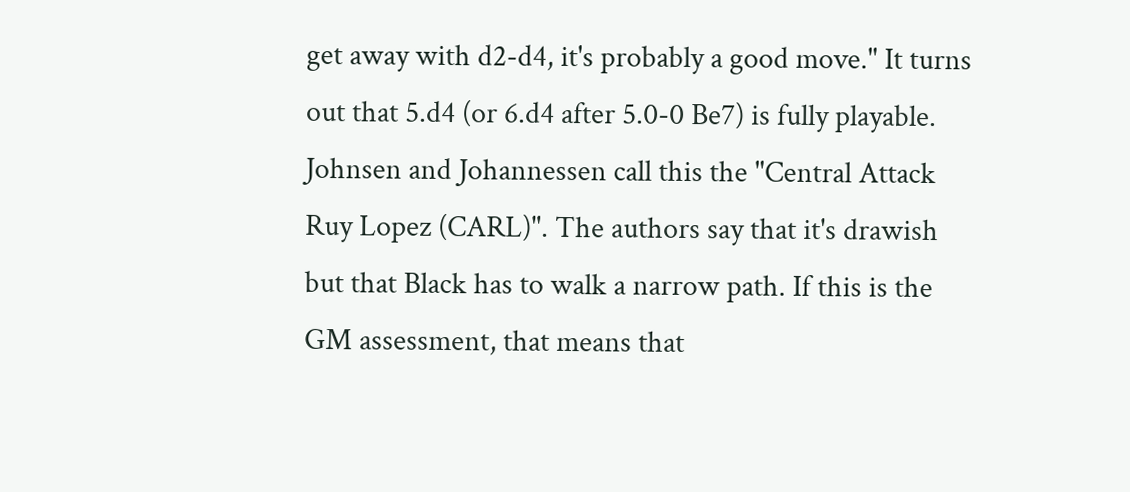get away with d2-d4, it's probably a good move." It turns out that 5.d4 (or 6.d4 after 5.0-0 Be7) is fully playable. Johnsen and Johannessen call this the "Central Attack Ruy Lopez (CARL)". The authors say that it's drawish but that Black has to walk a narrow path. If this is the GM assessment, that means that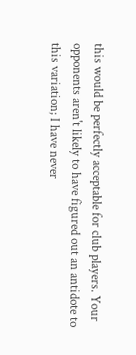this would be perfectly acceptable for club players. Your opponents aren't likely to have figured out an antidote to this variation; I have never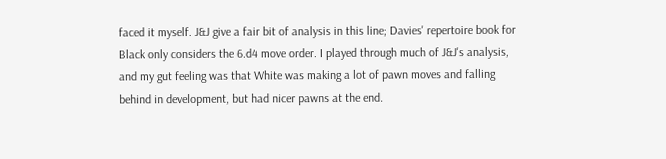faced it myself. J&J give a fair bit of analysis in this line; Davies' repertoire book for Black only considers the 6.d4 move order. I played through much of J&J's analysis, and my gut feeling was that White was making a lot of pawn moves and falling behind in development, but had nicer pawns at the end.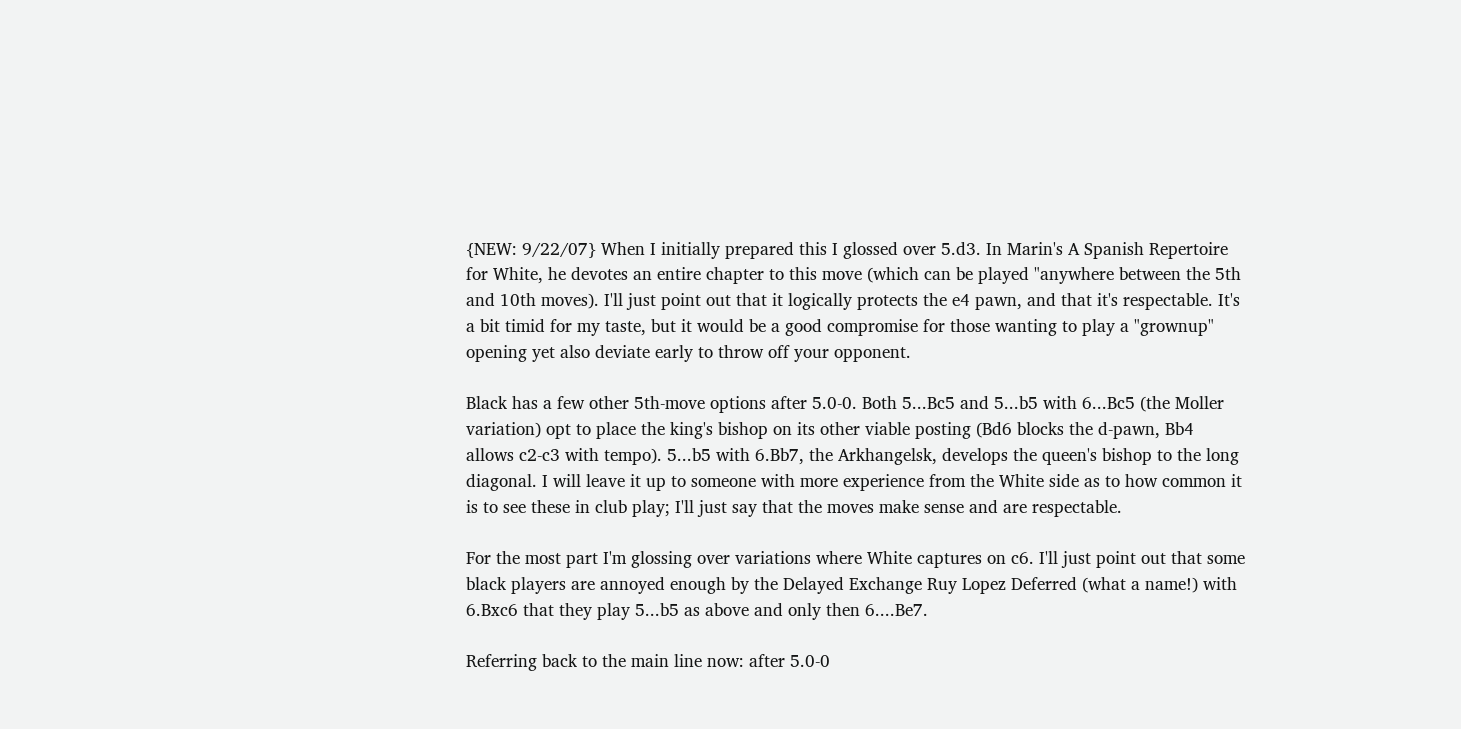{NEW: 9/22/07} When I initially prepared this I glossed over 5.d3. In Marin's A Spanish Repertoire for White, he devotes an entire chapter to this move (which can be played "anywhere between the 5th and 10th moves). I'll just point out that it logically protects the e4 pawn, and that it's respectable. It's a bit timid for my taste, but it would be a good compromise for those wanting to play a "grownup" opening yet also deviate early to throw off your opponent.

Black has a few other 5th-move options after 5.0-0. Both 5...Bc5 and 5...b5 with 6...Bc5 (the Moller variation) opt to place the king's bishop on its other viable posting (Bd6 blocks the d-pawn, Bb4 allows c2-c3 with tempo). 5...b5 with 6.Bb7, the Arkhangelsk, develops the queen's bishop to the long diagonal. I will leave it up to someone with more experience from the White side as to how common it is to see these in club play; I'll just say that the moves make sense and are respectable.

For the most part I'm glossing over variations where White captures on c6. I'll just point out that some black players are annoyed enough by the Delayed Exchange Ruy Lopez Deferred (what a name!) with 6.Bxc6 that they play 5...b5 as above and only then 6....Be7.

Referring back to the main line now: after 5.0-0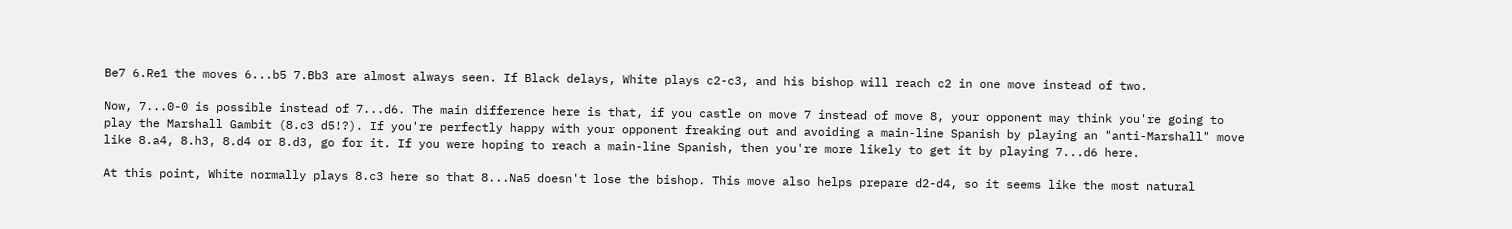Be7 6.Re1 the moves 6...b5 7.Bb3 are almost always seen. If Black delays, White plays c2-c3, and his bishop will reach c2 in one move instead of two.

Now, 7...0-0 is possible instead of 7...d6. The main difference here is that, if you castle on move 7 instead of move 8, your opponent may think you're going to play the Marshall Gambit (8.c3 d5!?). If you're perfectly happy with your opponent freaking out and avoiding a main-line Spanish by playing an "anti-Marshall" move like 8.a4, 8.h3, 8.d4 or 8.d3, go for it. If you were hoping to reach a main-line Spanish, then you're more likely to get it by playing 7...d6 here.

At this point, White normally plays 8.c3 here so that 8...Na5 doesn't lose the bishop. This move also helps prepare d2-d4, so it seems like the most natural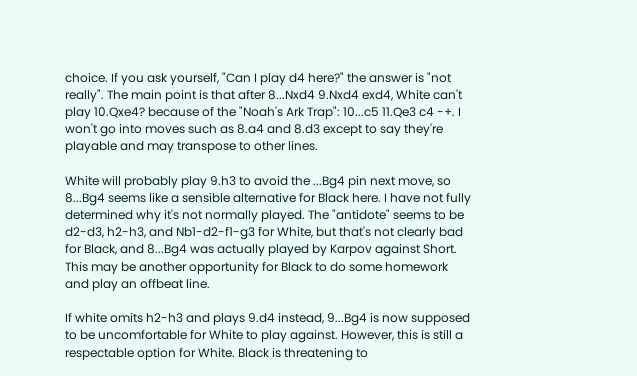choice. If you ask yourself, "Can I play d4 here?" the answer is "not really". The main point is that after 8...Nxd4 9.Nxd4 exd4, White can't play 10.Qxe4? because of the "Noah's Ark Trap": 10...c5 11.Qe3 c4 -+. I won't go into moves such as 8.a4 and 8.d3 except to say they're playable and may transpose to other lines.

White will probably play 9.h3 to avoid the ...Bg4 pin next move, so 8...Bg4 seems like a sensible alternative for Black here. I have not fully determined why it's not normally played. The "antidote" seems to be d2-d3, h2-h3, and Nb1-d2-f1-g3 for White, but that's not clearly bad for Black, and 8...Bg4 was actually played by Karpov against Short. This may be another opportunity for Black to do some homework and play an offbeat line.

If white omits h2-h3 and plays 9.d4 instead, 9...Bg4 is now supposed to be uncomfortable for White to play against. However, this is still a respectable option for White. Black is threatening to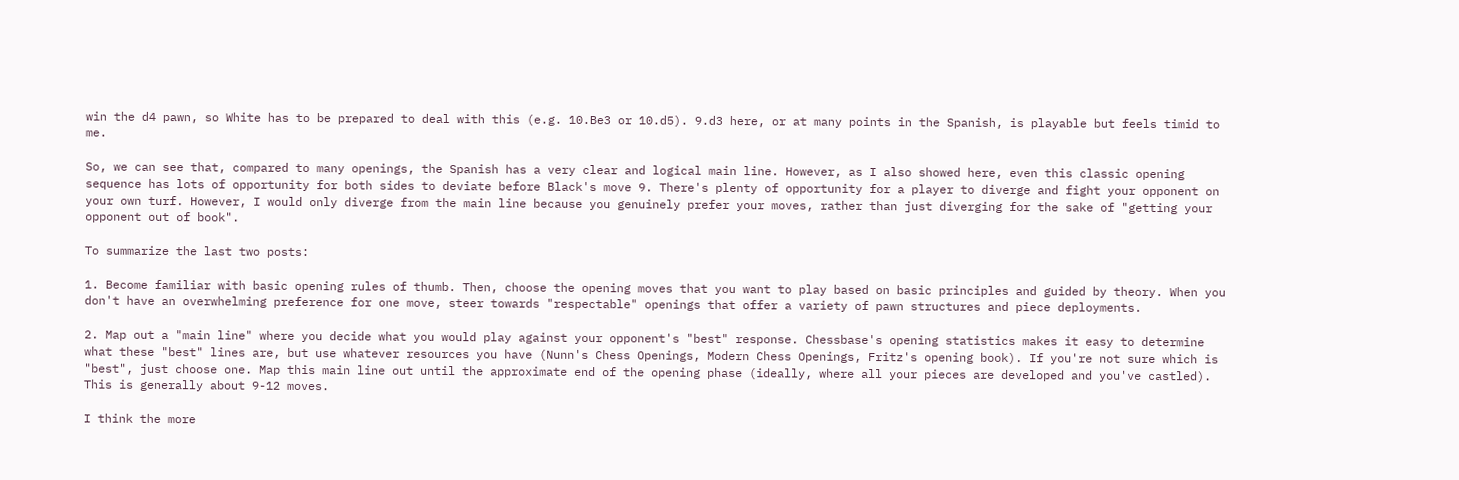win the d4 pawn, so White has to be prepared to deal with this (e.g. 10.Be3 or 10.d5). 9.d3 here, or at many points in the Spanish, is playable but feels timid to me.

So, we can see that, compared to many openings, the Spanish has a very clear and logical main line. However, as I also showed here, even this classic opening sequence has lots of opportunity for both sides to deviate before Black's move 9. There's plenty of opportunity for a player to diverge and fight your opponent on your own turf. However, I would only diverge from the main line because you genuinely prefer your moves, rather than just diverging for the sake of "getting your opponent out of book".

To summarize the last two posts:

1. Become familiar with basic opening rules of thumb. Then, choose the opening moves that you want to play based on basic principles and guided by theory. When you don't have an overwhelming preference for one move, steer towards "respectable" openings that offer a variety of pawn structures and piece deployments.

2. Map out a "main line" where you decide what you would play against your opponent's "best" response. Chessbase's opening statistics makes it easy to determine what these "best" lines are, but use whatever resources you have (Nunn's Chess Openings, Modern Chess Openings, Fritz's opening book). If you're not sure which is "best", just choose one. Map this main line out until the approximate end of the opening phase (ideally, where all your pieces are developed and you've castled). This is generally about 9-12 moves.

I think the more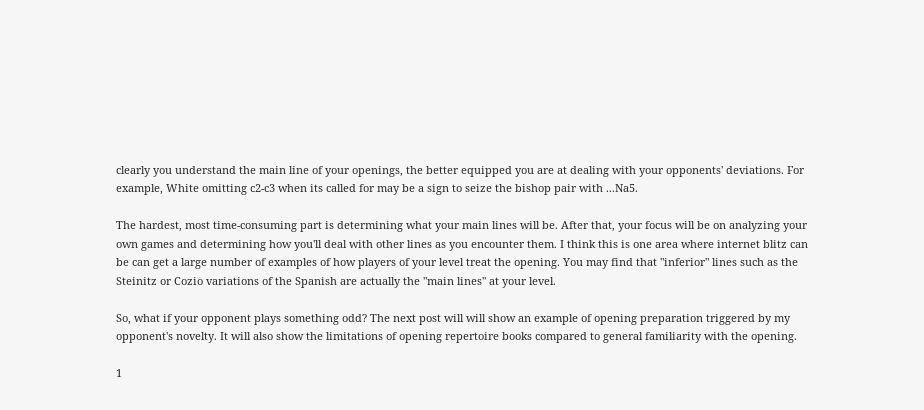clearly you understand the main line of your openings, the better equipped you are at dealing with your opponents' deviations. For example, White omitting c2-c3 when its called for may be a sign to seize the bishop pair with ...Na5.

The hardest, most time-consuming part is determining what your main lines will be. After that, your focus will be on analyzing your own games and determining how you'll deal with other lines as you encounter them. I think this is one area where internet blitz can be can get a large number of examples of how players of your level treat the opening. You may find that "inferior" lines such as the Steinitz or Cozio variations of the Spanish are actually the "main lines" at your level.

So, what if your opponent plays something odd? The next post will will show an example of opening preparation triggered by my opponent's novelty. It will also show the limitations of opening repertoire books compared to general familiarity with the opening.

1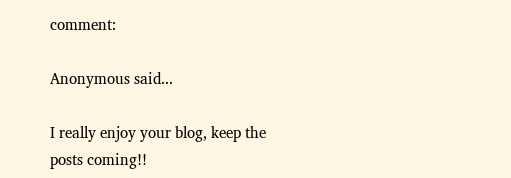comment:

Anonymous said...

I really enjoy your blog, keep the posts coming!!